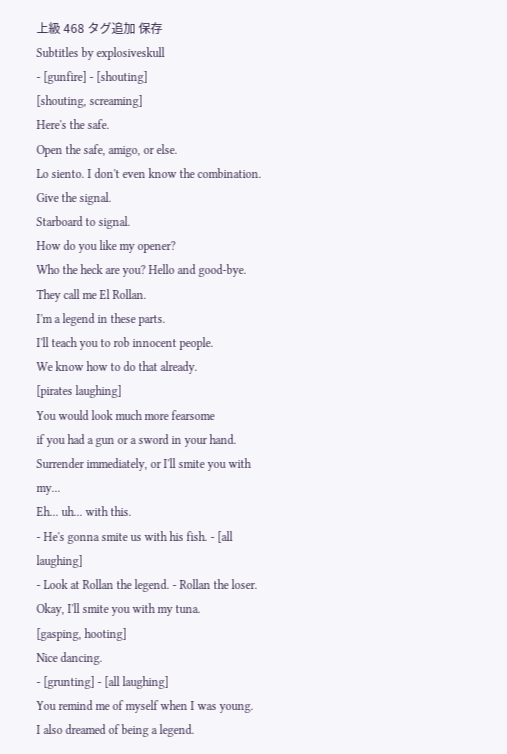上級 468 タグ追加 保存
Subtitles by explosiveskull
- [gunfire] - [shouting]
[shouting, screaming]
Here's the safe.
Open the safe, amigo, or else.
Lo siento. I don't even know the combination.
Give the signal.
Starboard to signal.
How do you like my opener?
Who the heck are you? Hello and good-bye.
They call me El Rollan.
I'm a legend in these parts.
I'll teach you to rob innocent people.
We know how to do that already.
[pirates laughing]
You would look much more fearsome
if you had a gun or a sword in your hand.
Surrender immediately, or I'll smite you with my...
Eh... uh... with this.
- He's gonna smite us with his fish. - [all laughing]
- Look at Rollan the legend. - Rollan the loser.
Okay, I'll smite you with my tuna.
[gasping, hooting]
Nice dancing.
- [grunting] - [all laughing]
You remind me of myself when I was young.
I also dreamed of being a legend.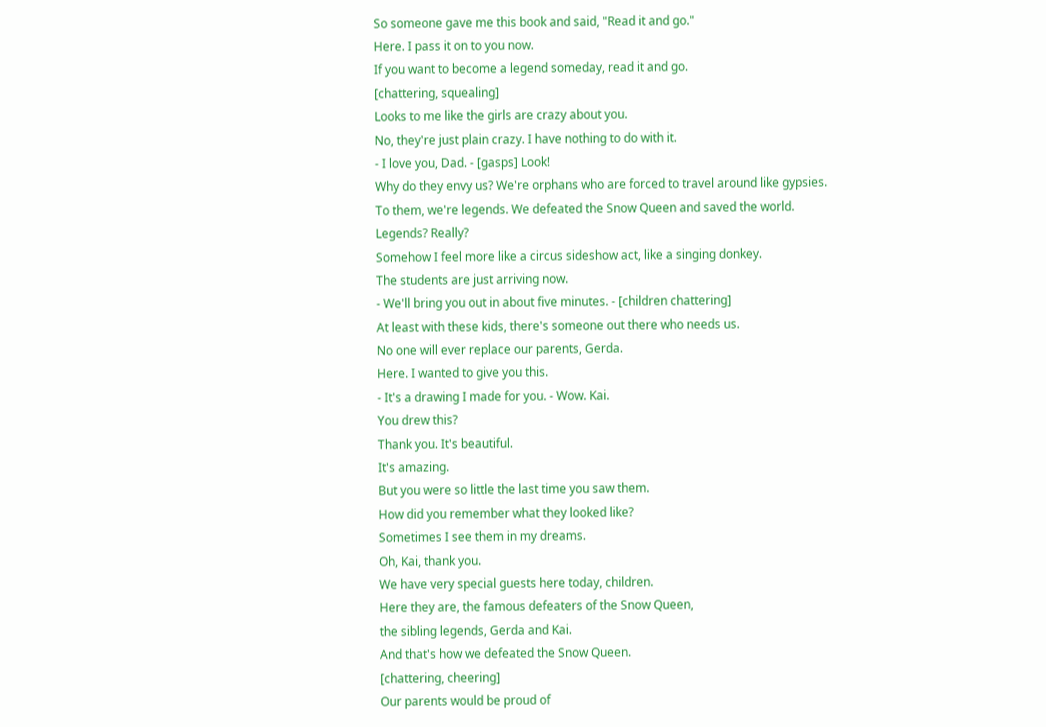So someone gave me this book and said, "Read it and go."
Here. I pass it on to you now.
If you want to become a legend someday, read it and go.
[chattering, squealing]
Looks to me like the girls are crazy about you.
No, they're just plain crazy. I have nothing to do with it.
- I love you, Dad. - [gasps] Look!
Why do they envy us? We're orphans who are forced to travel around like gypsies.
To them, we're legends. We defeated the Snow Queen and saved the world.
Legends? Really?
Somehow I feel more like a circus sideshow act, like a singing donkey.
The students are just arriving now.
- We'll bring you out in about five minutes. - [children chattering]
At least with these kids, there's someone out there who needs us.
No one will ever replace our parents, Gerda.
Here. I wanted to give you this.
- It's a drawing I made for you. - Wow. Kai.
You drew this?
Thank you. It's beautiful.
It's amazing.
But you were so little the last time you saw them.
How did you remember what they looked like?
Sometimes I see them in my dreams.
Oh, Kai, thank you.
We have very special guests here today, children.
Here they are, the famous defeaters of the Snow Queen,
the sibling legends, Gerda and Kai.
And that's how we defeated the Snow Queen.
[chattering, cheering]
Our parents would be proud of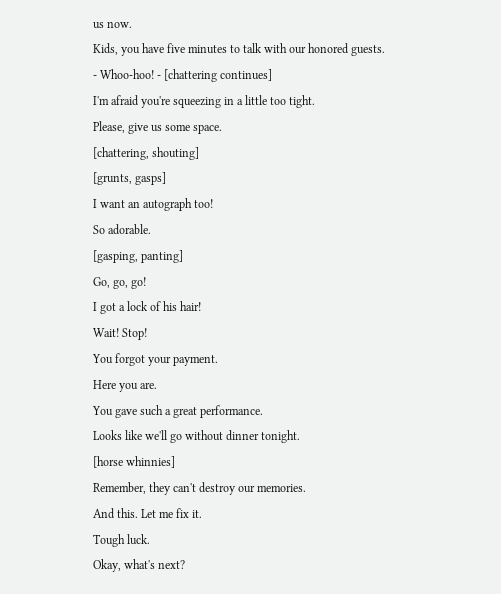us now.
Kids, you have five minutes to talk with our honored guests.
- Whoo-hoo! - [chattering continues]
I'm afraid you're squeezing in a little too tight.
Please, give us some space.
[chattering, shouting]
[grunts, gasps]
I want an autograph too!
So adorable.
[gasping, panting]
Go, go, go!
I got a lock of his hair!
Wait! Stop!
You forgot your payment.
Here you are.
You gave such a great performance.
Looks like we'll go without dinner tonight.
[horse whinnies]
Remember, they can't destroy our memories.
And this. Let me fix it.
Tough luck.
Okay, what's next?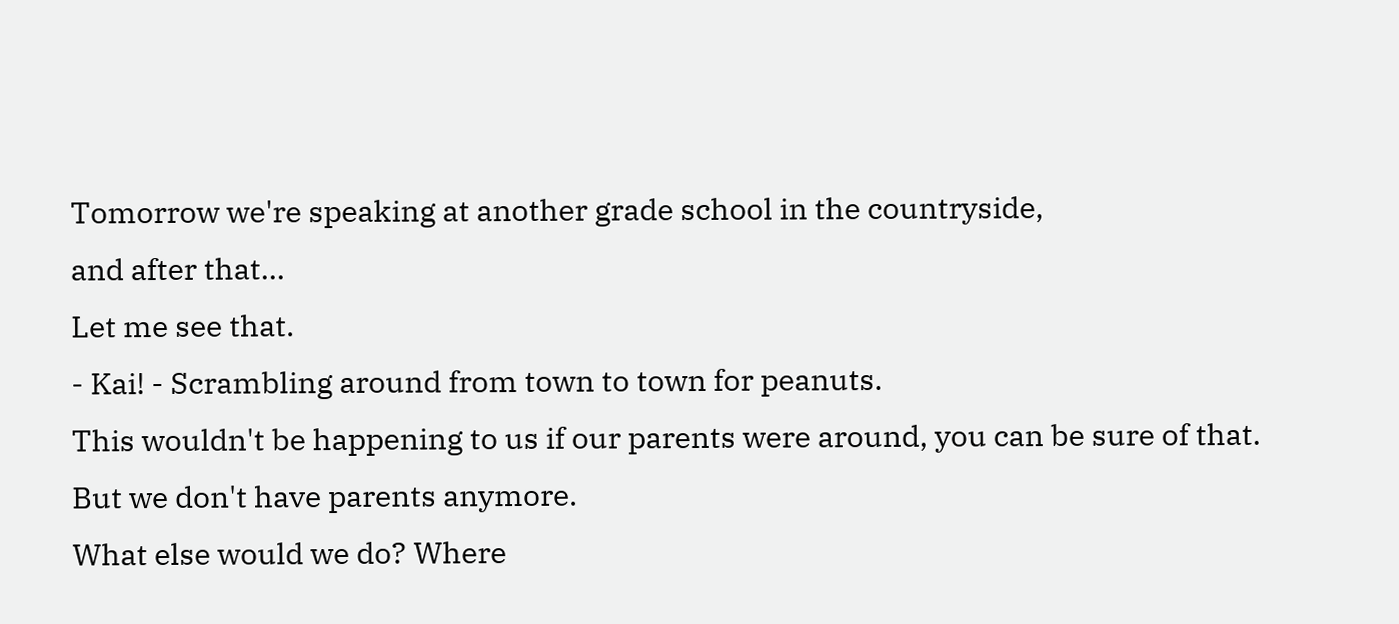Tomorrow we're speaking at another grade school in the countryside,
and after that...
Let me see that.
- Kai! - Scrambling around from town to town for peanuts.
This wouldn't be happening to us if our parents were around, you can be sure of that.
But we don't have parents anymore.
What else would we do? Where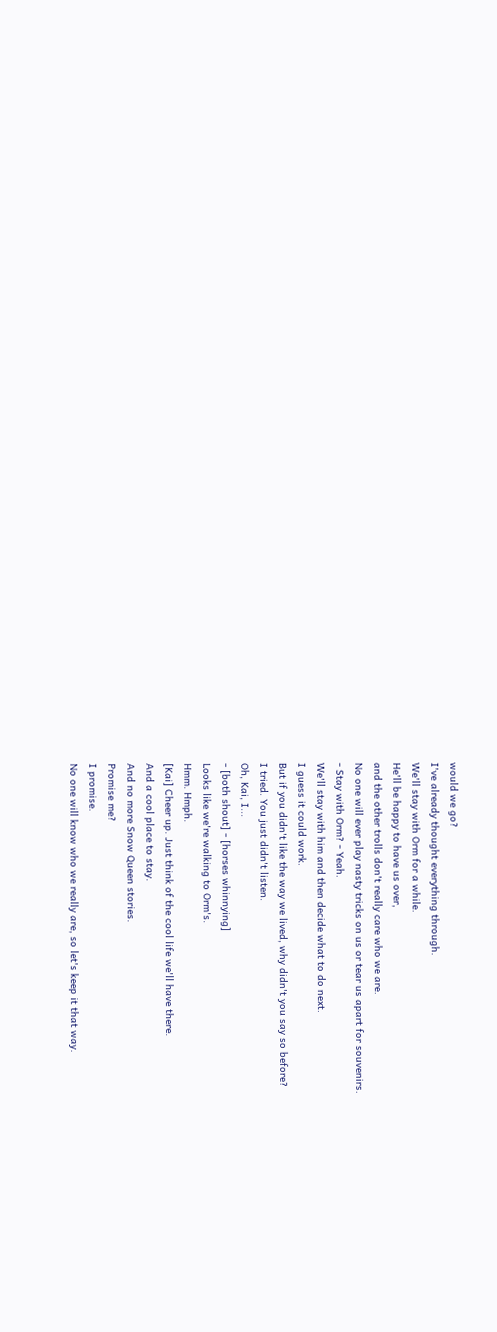would we go?
I've already thought everything through.
We'll stay with Orm for a while.
He'll be happy to have us over,
and the other trolls don't really care who we are.
No one will ever play nasty tricks on us or tear us apart for souvenirs.
- Stay with Orm? - Yeah.
We'll stay with him and then decide what to do next.
I guess it could work.
But if you didn't like the way we lived, why didn't you say so before?
I tried. You just didn't listen.
Oh, Kai, I...
- [both shout] - [horses whinnying]
Looks like we're walking to Orm's.
Hmm. Hmph.
[Kai] Cheer up. Just think of the cool life we'll have there.
And a cool place to stay.
And no more Snow Queen stories.
Promise me?
I promise.
No one will know who we really are, so let's keep it that way.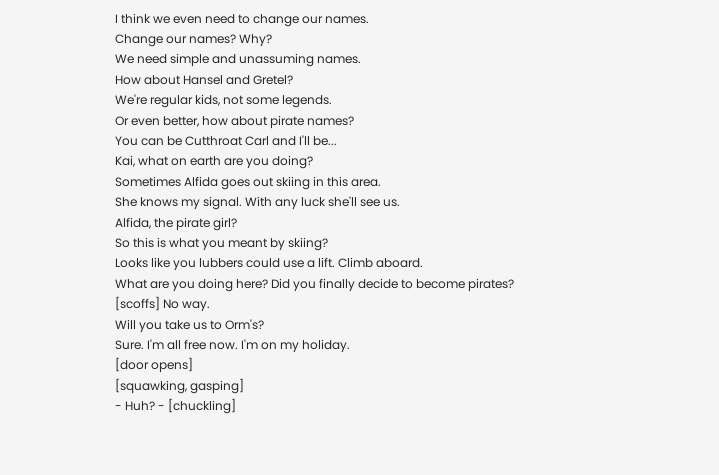I think we even need to change our names.
Change our names? Why?
We need simple and unassuming names.
How about Hansel and Gretel?
We're regular kids, not some legends.
Or even better, how about pirate names?
You can be Cutthroat Carl and I'll be...
Kai, what on earth are you doing?
Sometimes Alfida goes out skiing in this area.
She knows my signal. With any luck she'll see us.
Alfida, the pirate girl?
So this is what you meant by skiing?
Looks like you lubbers could use a lift. Climb aboard.
What are you doing here? Did you finally decide to become pirates?
[scoffs] No way.
Will you take us to Orm's?
Sure. I'm all free now. I'm on my holiday.
[door opens]
[squawking, gasping]
- Huh? - [chuckling]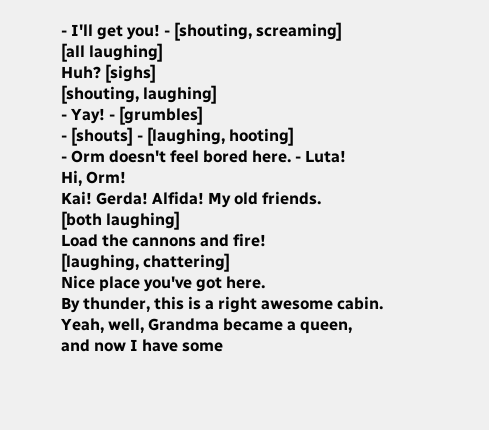- I'll get you! - [shouting, screaming]
[all laughing]
Huh? [sighs]
[shouting, laughing]
- Yay! - [grumbles]
- [shouts] - [laughing, hooting]
- Orm doesn't feel bored here. - Luta!
Hi, Orm!
Kai! Gerda! Alfida! My old friends.
[both laughing]
Load the cannons and fire!
[laughing, chattering]
Nice place you've got here.
By thunder, this is a right awesome cabin.
Yeah, well, Grandma became a queen,
and now I have some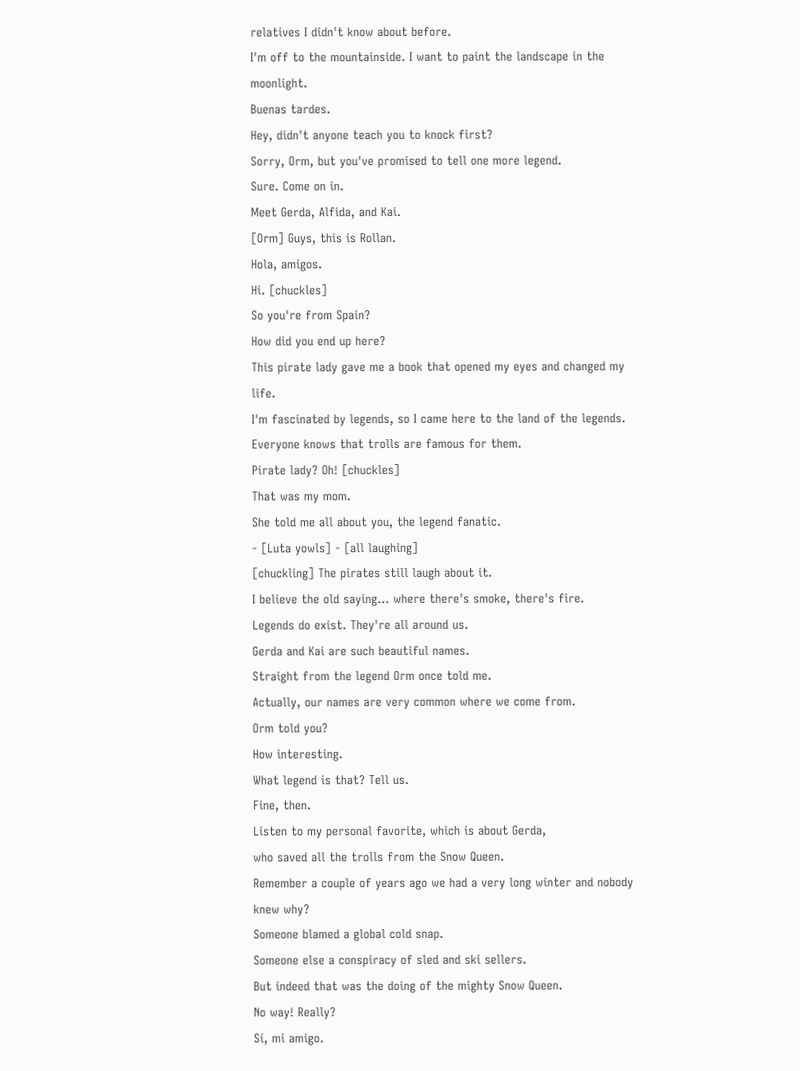relatives I didn't know about before.
I'm off to the mountainside. I want to paint the landscape in the moonlight.
Buenas tardes.
Hey, didn't anyone teach you to knock first?
Sorry, Orm, but you've promised to tell one more legend.
Sure. Come on in.
Meet Gerda, Alfida, and Kai.
[Orm] Guys, this is Rollan.
Hola, amigos.
Hi. [chuckles]
So you're from Spain?
How did you end up here?
This pirate lady gave me a book that opened my eyes and changed my life.
I'm fascinated by legends, so I came here to the land of the legends.
Everyone knows that trolls are famous for them.
Pirate lady? Oh! [chuckles]
That was my mom.
She told me all about you, the legend fanatic.
- [Luta yowls] - [all laughing]
[chuckling] The pirates still laugh about it.
I believe the old saying... where there's smoke, there's fire.
Legends do exist. They're all around us.
Gerda and Kai are such beautiful names.
Straight from the legend Orm once told me.
Actually, our names are very common where we come from.
Orm told you?
How interesting.
What legend is that? Tell us.
Fine, then.
Listen to my personal favorite, which is about Gerda,
who saved all the trolls from the Snow Queen.
Remember a couple of years ago we had a very long winter and nobody knew why?
Someone blamed a global cold snap.
Someone else a conspiracy of sled and ski sellers.
But indeed that was the doing of the mighty Snow Queen.
No way! Really?
Sí, mi amigo.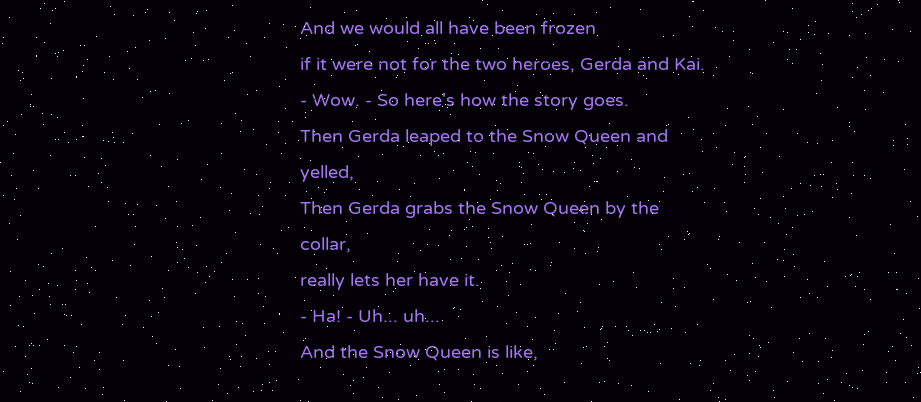And we would all have been frozen
if it were not for the two heroes, Gerda and Kai.
- Wow. - So here's how the story goes.
Then Gerda leaped to the Snow Queen and yelled,
Then Gerda grabs the Snow Queen by the collar,
really lets her have it.
- Ha! - Uh... uh...
And the Snow Queen is like,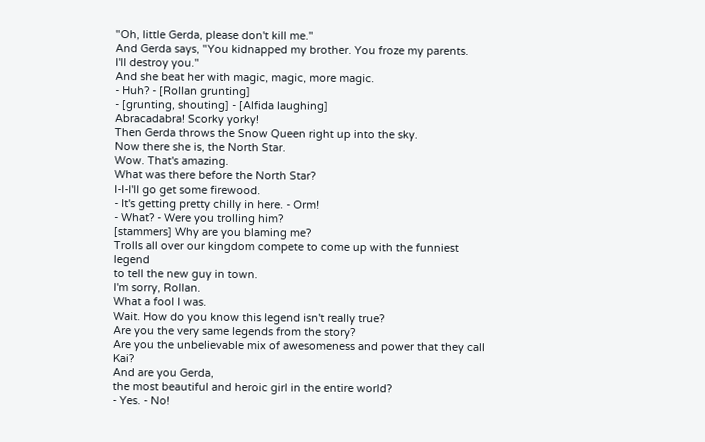"Oh, little Gerda, please don't kill me."
And Gerda says, "You kidnapped my brother. You froze my parents.
I'll destroy you."
And she beat her with magic, magic, more magic.
- Huh? - [Rollan grunting]
- [grunting, shouting] - [Alfida laughing]
Abracadabra! Scorky yorky!
Then Gerda throws the Snow Queen right up into the sky.
Now there she is, the North Star.
Wow. That's amazing.
What was there before the North Star?
I-I-I'll go get some firewood.
- It's getting pretty chilly in here. - Orm!
- What? - Were you trolling him?
[stammers] Why are you blaming me?
Trolls all over our kingdom compete to come up with the funniest legend
to tell the new guy in town.
I'm sorry, Rollan.
What a fool I was.
Wait. How do you know this legend isn't really true?
Are you the very same legends from the story?
Are you the unbelievable mix of awesomeness and power that they call Kai?
And are you Gerda,
the most beautiful and heroic girl in the entire world?
- Yes. - No!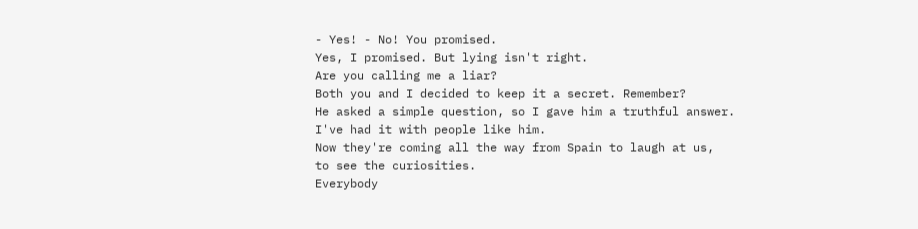- Yes! - No! You promised.
Yes, I promised. But lying isn't right.
Are you calling me a liar?
Both you and I decided to keep it a secret. Remember?
He asked a simple question, so I gave him a truthful answer.
I've had it with people like him.
Now they're coming all the way from Spain to laugh at us,
to see the curiosities.
Everybody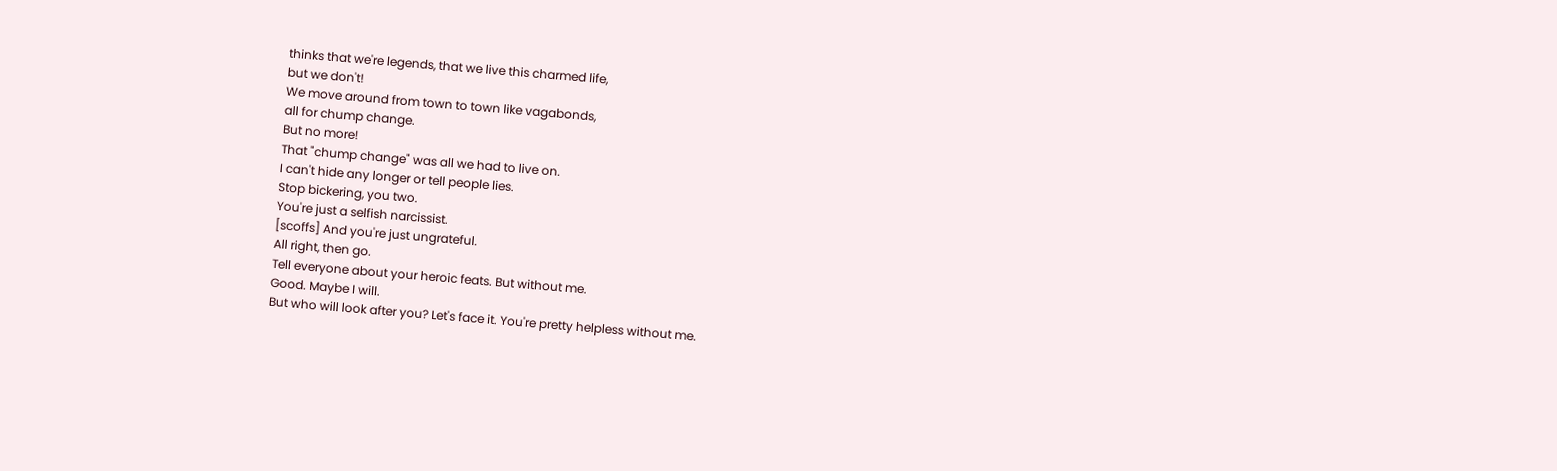thinks that we're legends, that we live this charmed life,
but we don't!
We move around from town to town like vagabonds,
all for chump change.
But no more!
That "chump change" was all we had to live on.
I can't hide any longer or tell people lies.
Stop bickering, you two.
You're just a selfish narcissist.
[scoffs] And you're just ungrateful.
All right, then go.
Tell everyone about your heroic feats. But without me.
Good. Maybe I will.
But who will look after you? Let's face it. You're pretty helpless without me.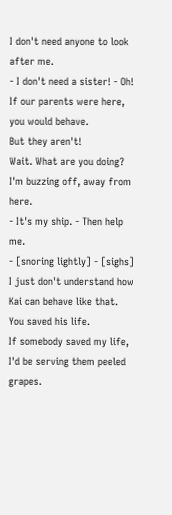I don't need anyone to look after me.
- I don't need a sister! - Oh!
If our parents were here, you would behave.
But they aren't!
Wait. What are you doing?
I'm buzzing off, away from here.
- It's my ship. - Then help me.
- [snoring lightly] - [sighs]
I just don't understand how Kai can behave like that.
You saved his life.
If somebody saved my life, I'd be serving them peeled grapes.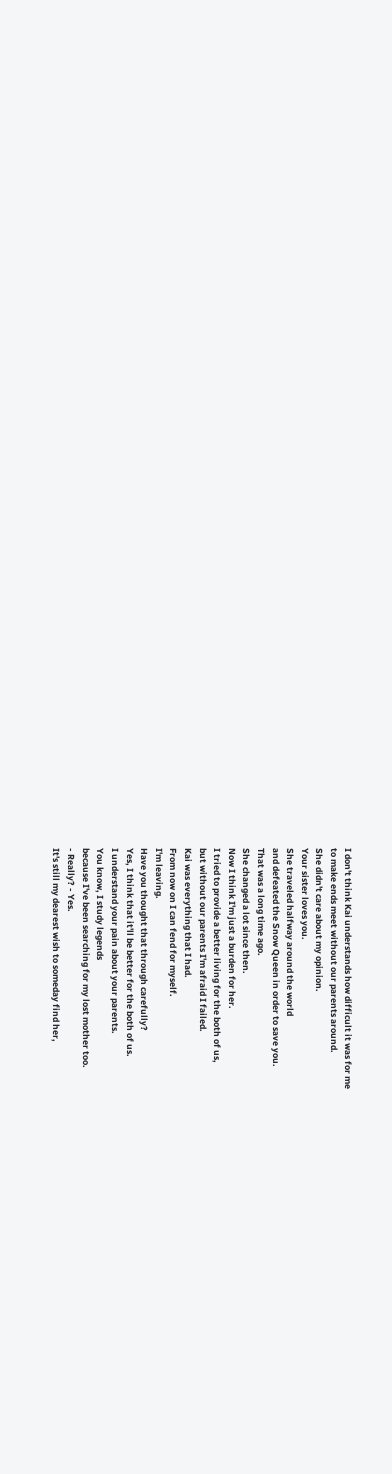I don't think Kai understands how difficult it was for me
to make ends meet without our parents around.
She didn't care about my opinion.
Your sister loves you.
She traveled halfway around the world
and defeated the Snow Queen in order to save you.
That was a long time ago.
She changed a lot since then.
Now I think I'm just a burden for her.
I tried to provide a better living for the both of us,
but without our parents I'm afraid I failed.
Kai was everything that I had.
From now on I can fend for myself.
I'm leaving.
Have you thought that through carefully?
Yes, I think that it'll be better for the both of us.
I understand your pain about your parents.
You know, I study legends
because I've been searching for my lost mother too.
- Really? - Yes.
It's still my dearest wish to someday find her,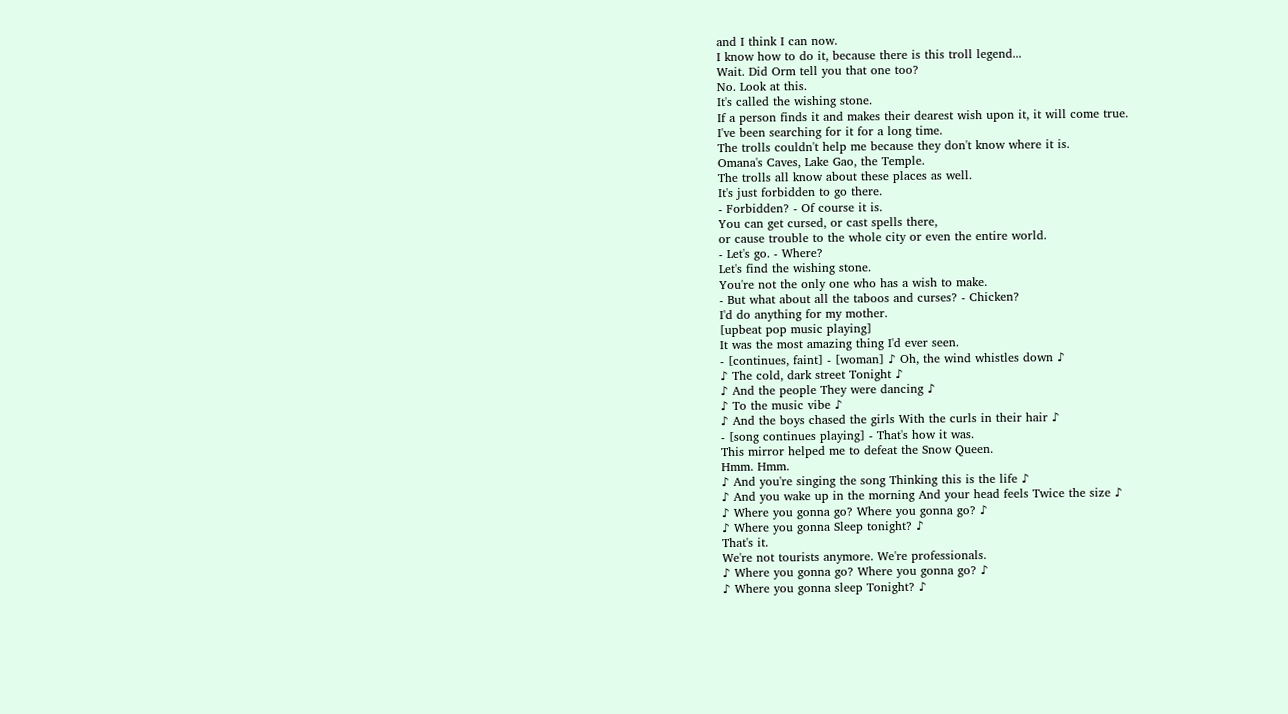and I think I can now.
I know how to do it, because there is this troll legend...
Wait. Did Orm tell you that one too?
No. Look at this.
It's called the wishing stone.
If a person finds it and makes their dearest wish upon it, it will come true.
I've been searching for it for a long time.
The trolls couldn't help me because they don't know where it is.
Omana's Caves, Lake Gao, the Temple.
The trolls all know about these places as well.
It's just forbidden to go there.
- Forbidden? - Of course it is.
You can get cursed, or cast spells there,
or cause trouble to the whole city or even the entire world.
- Let's go. - Where?
Let's find the wishing stone.
You're not the only one who has a wish to make.
- But what about all the taboos and curses? - Chicken?
I'd do anything for my mother.
[upbeat pop music playing]
It was the most amazing thing I'd ever seen.
- [continues, faint] - [woman] ♪ Oh, the wind whistles down ♪
♪ The cold, dark street Tonight ♪
♪ And the people They were dancing ♪
♪ To the music vibe ♪
♪ And the boys chased the girls With the curls in their hair ♪
- [song continues playing] - That's how it was.
This mirror helped me to defeat the Snow Queen.
Hmm. Hmm.
♪ And you're singing the song Thinking this is the life ♪
♪ And you wake up in the morning And your head feels Twice the size ♪
♪ Where you gonna go? Where you gonna go? ♪
♪ Where you gonna Sleep tonight? ♪
That's it.
We're not tourists anymore. We're professionals.
♪ Where you gonna go? Where you gonna go? ♪
♪ Where you gonna sleep Tonight? ♪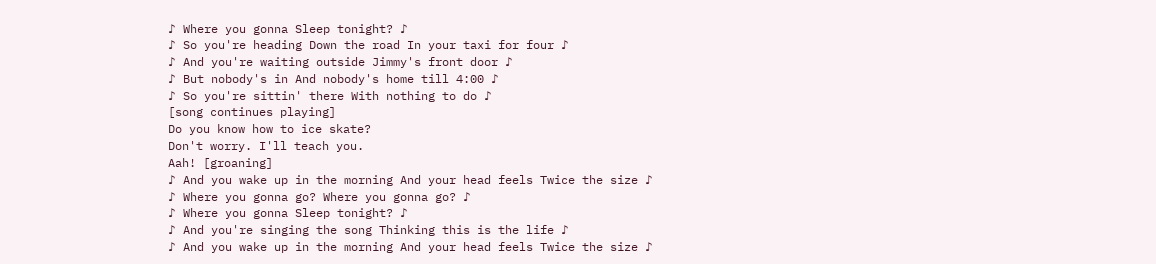♪ Where you gonna Sleep tonight? ♪
♪ So you're heading Down the road In your taxi for four ♪
♪ And you're waiting outside Jimmy's front door ♪
♪ But nobody's in And nobody's home till 4:00 ♪
♪ So you're sittin' there With nothing to do ♪
[song continues playing]
Do you know how to ice skate?
Don't worry. I'll teach you.
Aah! [groaning]
♪ And you wake up in the morning And your head feels Twice the size ♪
♪ Where you gonna go? Where you gonna go? ♪
♪ Where you gonna Sleep tonight? ♪
♪ And you're singing the song Thinking this is the life ♪
♪ And you wake up in the morning And your head feels Twice the size ♪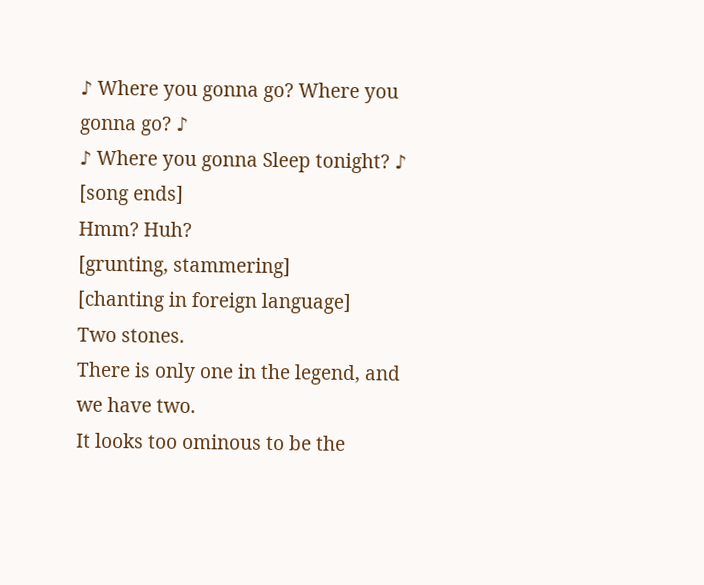♪ Where you gonna go? Where you gonna go? ♪
♪ Where you gonna Sleep tonight? ♪
[song ends]
Hmm? Huh?
[grunting, stammering]
[chanting in foreign language]
Two stones.
There is only one in the legend, and we have two.
It looks too ominous to be the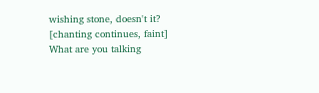wishing stone, doesn't it?
[chanting continues, faint]
What are you talking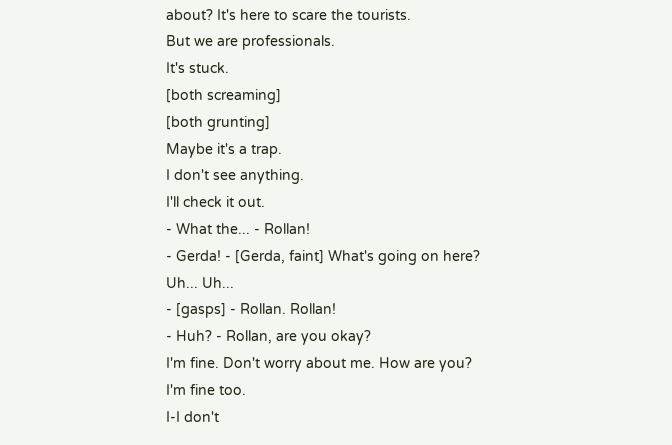about? It's here to scare the tourists.
But we are professionals.
It's stuck.
[both screaming]
[both grunting]
Maybe it's a trap.
I don't see anything.
I'll check it out.
- What the... - Rollan!
- Gerda! - [Gerda, faint] What's going on here?
Uh... Uh...
- [gasps] - Rollan. Rollan!
- Huh? - Rollan, are you okay?
I'm fine. Don't worry about me. How are you?
I'm fine too.
I-I don't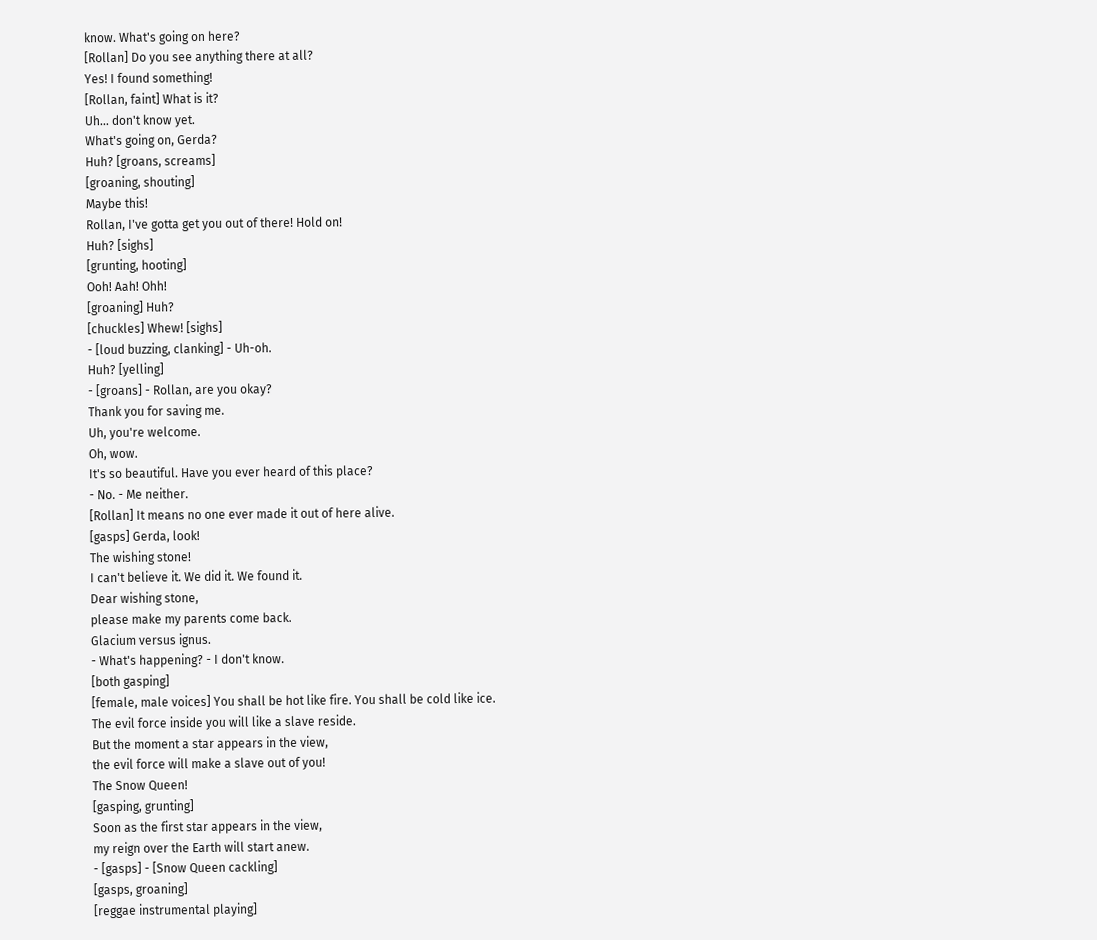know. What's going on here?
[Rollan] Do you see anything there at all?
Yes! I found something!
[Rollan, faint] What is it?
Uh... don't know yet.
What's going on, Gerda?
Huh? [groans, screams]
[groaning, shouting]
Maybe this!
Rollan, I've gotta get you out of there! Hold on!
Huh? [sighs]
[grunting, hooting]
Ooh! Aah! Ohh!
[groaning] Huh?
[chuckles] Whew! [sighs]
- [loud buzzing, clanking] - Uh-oh.
Huh? [yelling]
- [groans] - Rollan, are you okay?
Thank you for saving me.
Uh, you're welcome.
Oh, wow.
It's so beautiful. Have you ever heard of this place?
- No. - Me neither.
[Rollan] It means no one ever made it out of here alive.
[gasps] Gerda, look!
The wishing stone!
I can't believe it. We did it. We found it.
Dear wishing stone,
please make my parents come back.
Glacium versus ignus.
- What's happening? - I don't know.
[both gasping]
[female, male voices] You shall be hot like fire. You shall be cold like ice.
The evil force inside you will like a slave reside.
But the moment a star appears in the view,
the evil force will make a slave out of you!
The Snow Queen!
[gasping, grunting]
Soon as the first star appears in the view,
my reign over the Earth will start anew.
- [gasps] - [Snow Queen cackling]
[gasps, groaning]
[reggae instrumental playing]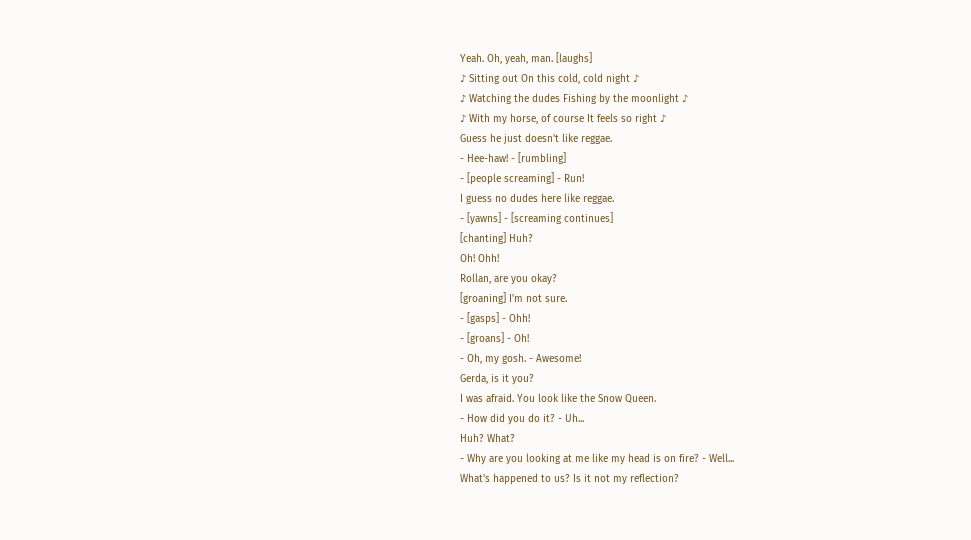Yeah. Oh, yeah, man. [laughs]
♪ Sitting out On this cold, cold night ♪
♪ Watching the dudes Fishing by the moonlight ♪
♪ With my horse, of course It feels so right ♪
Guess he just doesn't like reggae.
- Hee-haw! - [rumbling]
- [people screaming] - Run!
I guess no dudes here like reggae.
- [yawns] - [screaming continues]
[chanting] Huh?
Oh! Ohh!
Rollan, are you okay?
[groaning] I'm not sure.
- [gasps] - Ohh!
- [groans] - Oh!
- Oh, my gosh. - Awesome!
Gerda, is it you?
I was afraid. You look like the Snow Queen.
- How did you do it? - Uh...
Huh? What?
- Why are you looking at me like my head is on fire? - Well...
What's happened to us? Is it not my reflection?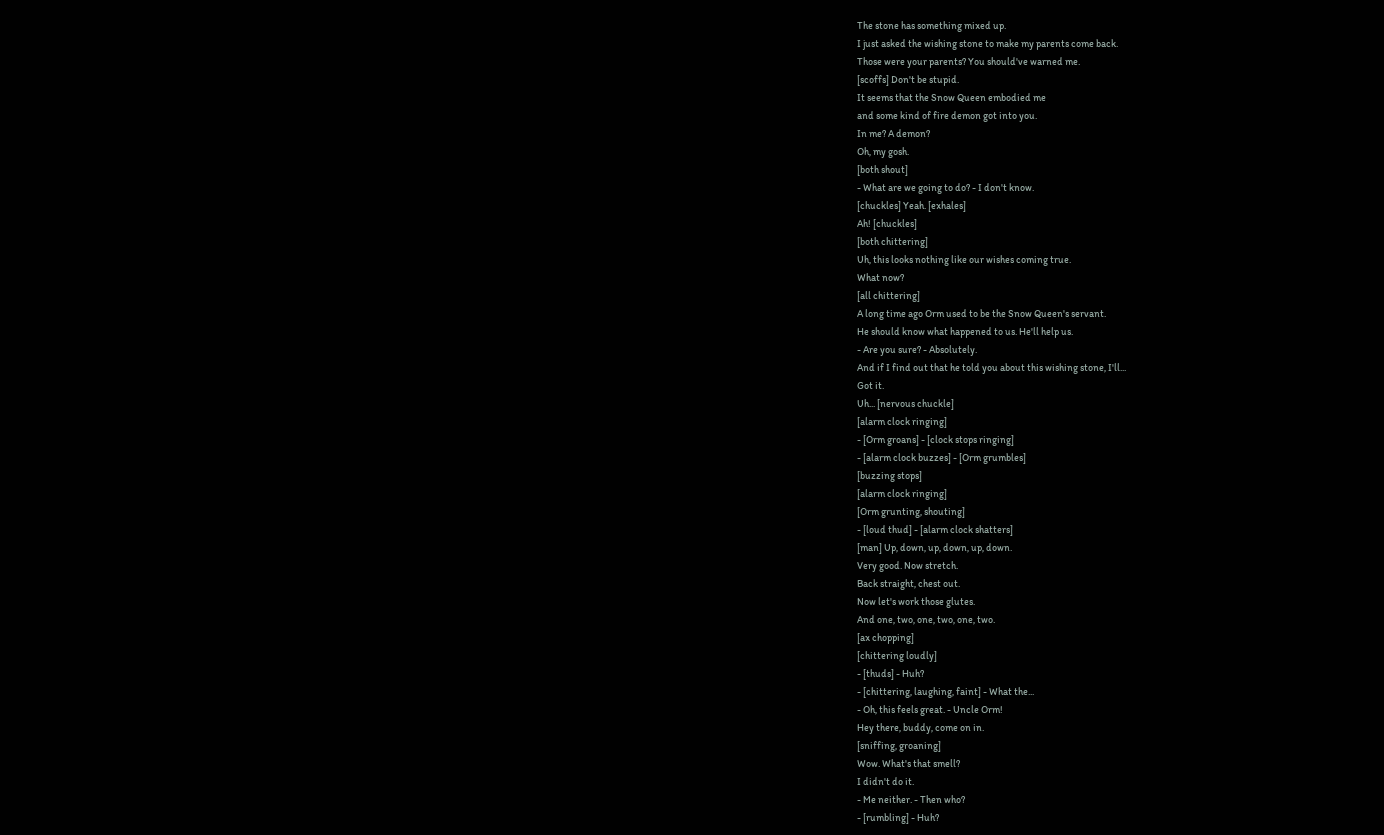The stone has something mixed up.
I just asked the wishing stone to make my parents come back.
Those were your parents? You should've warned me.
[scoffs] Don't be stupid.
It seems that the Snow Queen embodied me
and some kind of fire demon got into you.
In me? A demon?
Oh, my gosh.
[both shout]
- What are we going to do? - I don't know.
[chuckles] Yeah. [exhales]
Ah! [chuckles]
[both chittering]
Uh, this looks nothing like our wishes coming true.
What now?
[all chittering]
A long time ago Orm used to be the Snow Queen's servant.
He should know what happened to us. He'll help us.
- Are you sure? - Absolutely.
And if I find out that he told you about this wishing stone, I'll...
Got it.
Uh... [nervous chuckle]
[alarm clock ringing]
- [Orm groans] - [clock stops ringing]
- [alarm clock buzzes] - [Orm grumbles]
[buzzing stops]
[alarm clock ringing]
[Orm grunting, shouting]
- [loud thud] - [alarm clock shatters]
[man] Up, down, up, down, up, down.
Very good. Now stretch.
Back straight, chest out.
Now let's work those glutes.
And one, two, one, two, one, two.
[ax chopping]
[chittering loudly]
- [thuds] - Huh?
- [chittering, laughing, faint] - What the...
- Oh, this feels great. - Uncle Orm!
Hey there, buddy, come on in.
[sniffing, groaning]
Wow. What's that smell?
I didn't do it.
- Me neither. - Then who?
- [rumbling] - Huh?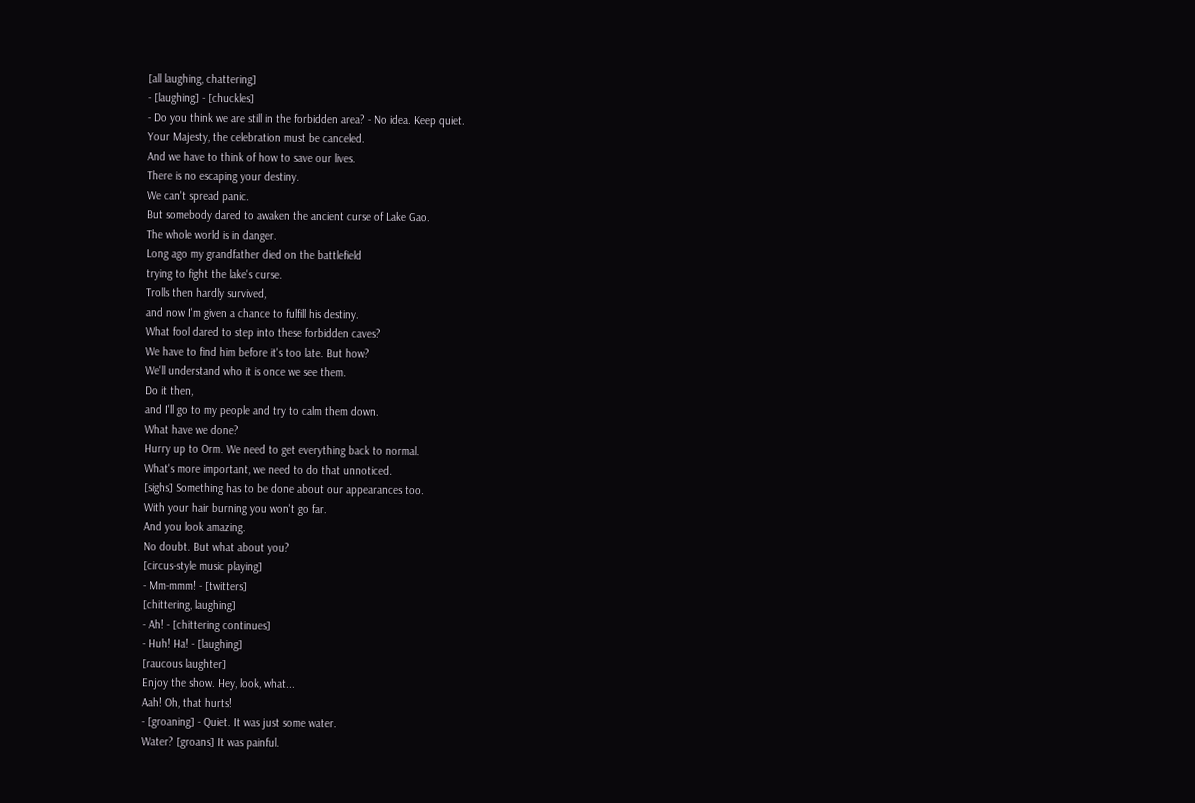[all laughing, chattering]
- [laughing] - [chuckles]
- Do you think we are still in the forbidden area? - No idea. Keep quiet.
Your Majesty, the celebration must be canceled.
And we have to think of how to save our lives.
There is no escaping your destiny.
We can't spread panic.
But somebody dared to awaken the ancient curse of Lake Gao.
The whole world is in danger.
Long ago my grandfather died on the battlefield
trying to fight the lake's curse.
Trolls then hardly survived,
and now I'm given a chance to fulfill his destiny.
What fool dared to step into these forbidden caves?
We have to find him before it's too late. But how?
We'll understand who it is once we see them.
Do it then,
and I'll go to my people and try to calm them down.
What have we done?
Hurry up to Orm. We need to get everything back to normal.
What's more important, we need to do that unnoticed.
[sighs] Something has to be done about our appearances too.
With your hair burning you won't go far.
And you look amazing.
No doubt. But what about you?
[circus-style music playing]
- Mm-mmm! - [twitters]
[chittering, laughing]
- Ah! - [chittering continues]
- Huh! Ha! - [laughing]
[raucous laughter]
Enjoy the show. Hey, look, what...
Aah! Oh, that hurts!
- [groaning] - Quiet. It was just some water.
Water? [groans] It was painful.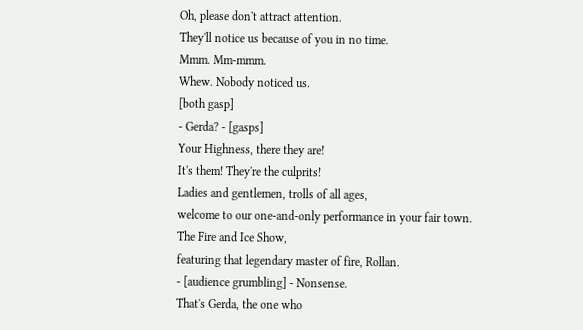Oh, please don't attract attention.
They'll notice us because of you in no time.
Mmm. Mm-mmm.
Whew. Nobody noticed us.
[both gasp]
- Gerda? - [gasps]
Your Highness, there they are!
It's them! They're the culprits!
Ladies and gentlemen, trolls of all ages,
welcome to our one-and-only performance in your fair town.
The Fire and Ice Show,
featuring that legendary master of fire, Rollan.
- [audience grumbling] - Nonsense.
That's Gerda, the one who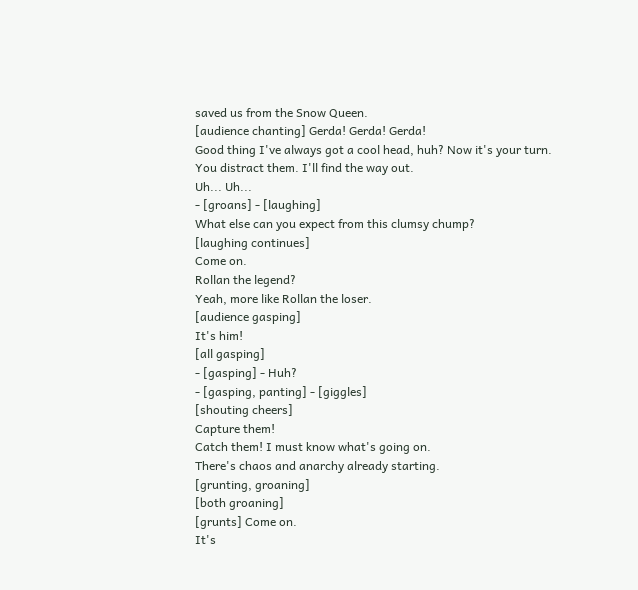saved us from the Snow Queen.
[audience chanting] Gerda! Gerda! Gerda!
Good thing I've always got a cool head, huh? Now it's your turn.
You distract them. I'll find the way out.
Uh... Uh...
- [groans] - [laughing]
What else can you expect from this clumsy chump?
[laughing continues]
Come on.
Rollan the legend?
Yeah, more like Rollan the loser.
[audience gasping]
It's him!
[all gasping]
- [gasping] - Huh?
- [gasping, panting] - [giggles]
[shouting cheers]
Capture them!
Catch them! I must know what's going on.
There's chaos and anarchy already starting.
[grunting, groaning]
[both groaning]
[grunts] Come on.
It's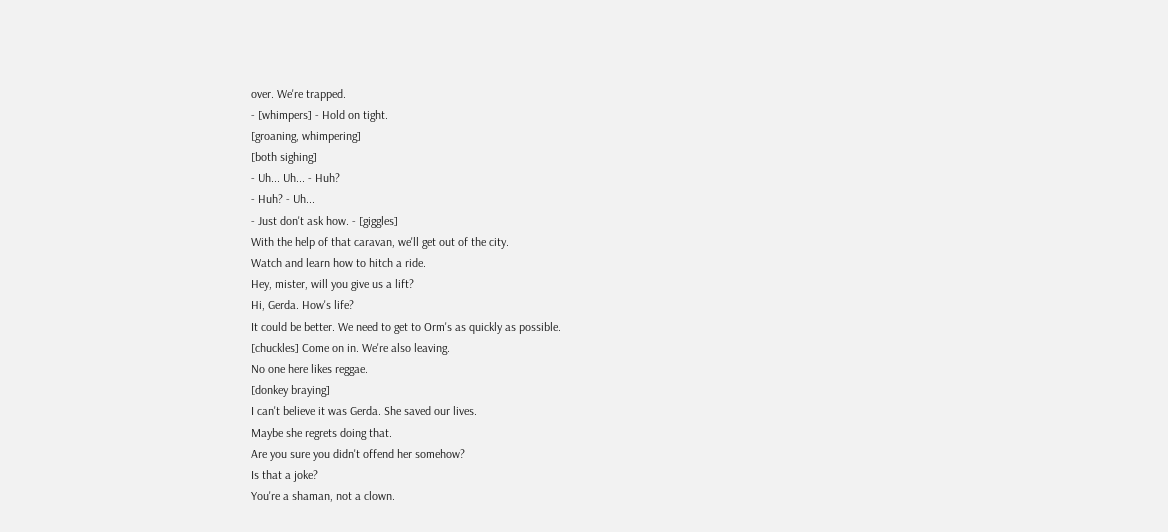over. We're trapped.
- [whimpers] - Hold on tight.
[groaning, whimpering]
[both sighing]
- Uh... Uh... - Huh?
- Huh? - Uh...
- Just don't ask how. - [giggles]
With the help of that caravan, we'll get out of the city.
Watch and learn how to hitch a ride.
Hey, mister, will you give us a lift?
Hi, Gerda. How's life?
It could be better. We need to get to Orm's as quickly as possible.
[chuckles] Come on in. We're also leaving.
No one here likes reggae.
[donkey braying]
I can't believe it was Gerda. She saved our lives.
Maybe she regrets doing that.
Are you sure you didn't offend her somehow?
Is that a joke?
You're a shaman, not a clown.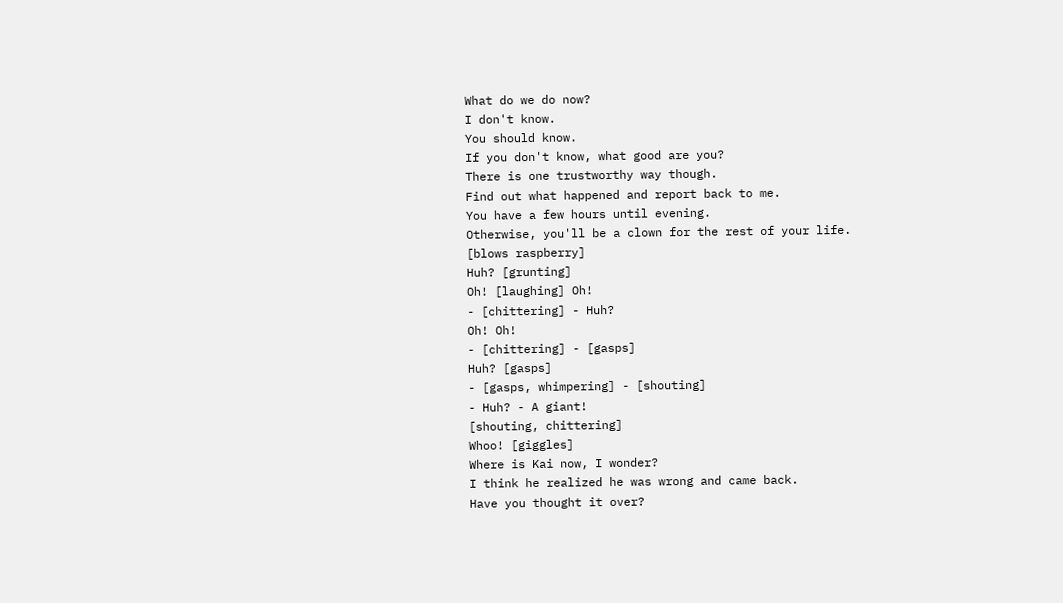What do we do now?
I don't know.
You should know.
If you don't know, what good are you?
There is one trustworthy way though.
Find out what happened and report back to me.
You have a few hours until evening.
Otherwise, you'll be a clown for the rest of your life.
[blows raspberry]
Huh? [grunting]
Oh! [laughing] Oh!
- [chittering] - Huh?
Oh! Oh!
- [chittering] - [gasps]
Huh? [gasps]
- [gasps, whimpering] - [shouting]
- Huh? - A giant!
[shouting, chittering]
Whoo! [giggles]
Where is Kai now, I wonder?
I think he realized he was wrong and came back.
Have you thought it over?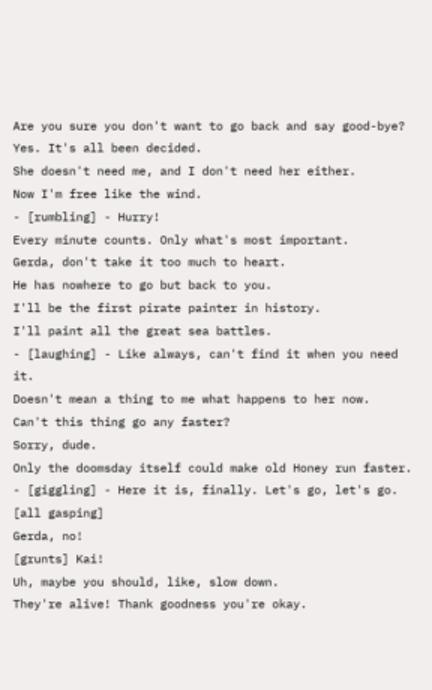Are you sure you don't want to go back and say good-bye?
Yes. It's all been decided.
She doesn't need me, and I don't need her either.
Now I'm free like the wind.
- [rumbling] - Hurry!
Every minute counts. Only what's most important.
Gerda, don't take it too much to heart.
He has nowhere to go but back to you.
I'll be the first pirate painter in history.
I'll paint all the great sea battles.
- [laughing] - Like always, can't find it when you need it.
Doesn't mean a thing to me what happens to her now.
Can't this thing go any faster?
Sorry, dude.
Only the doomsday itself could make old Honey run faster.
- [giggling] - Here it is, finally. Let's go, let's go.
[all gasping]
Gerda, no!
[grunts] Kai!
Uh, maybe you should, like, slow down.
They're alive! Thank goodness you're okay.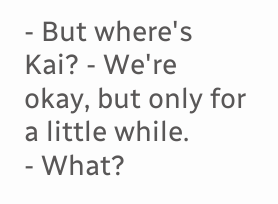- But where's Kai? - We're okay, but only for a little while.
- What?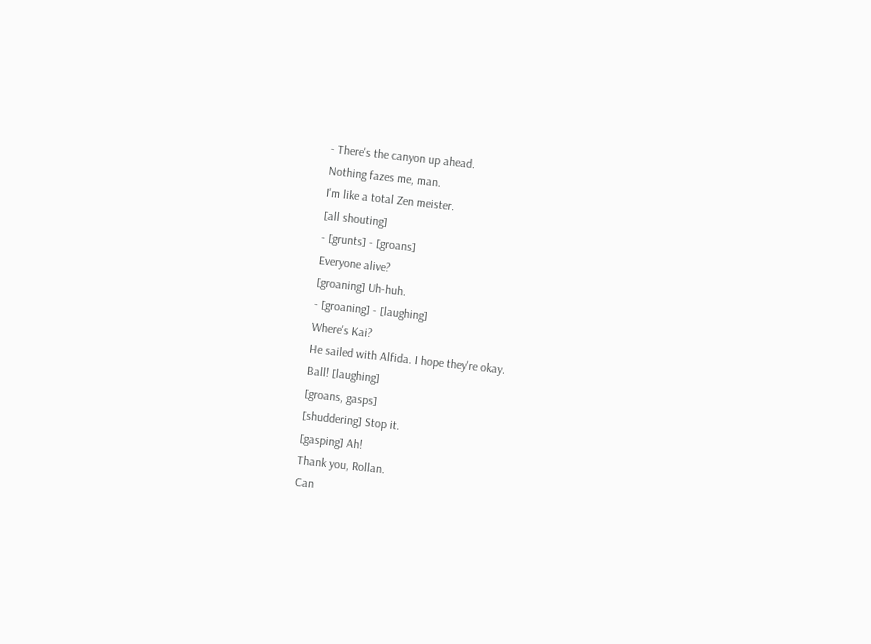- There's the canyon up ahead.
Nothing fazes me, man.
I'm like a total Zen meister.
[all shouting]
- [grunts] - [groans]
Everyone alive?
[groaning] Uh-huh.
- [groaning] - [laughing]
Where's Kai?
He sailed with Alfida. I hope they're okay.
Ball! [laughing]
[groans, gasps]
[shuddering] Stop it.
[gasping] Ah!
Thank you, Rollan.
Can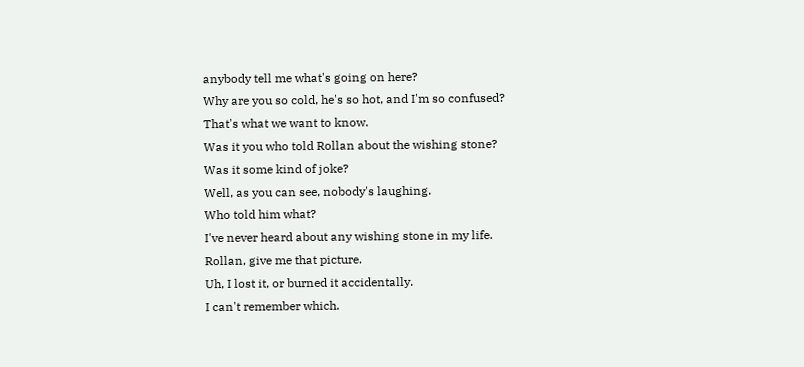anybody tell me what's going on here?
Why are you so cold, he's so hot, and I'm so confused?
That's what we want to know.
Was it you who told Rollan about the wishing stone?
Was it some kind of joke?
Well, as you can see, nobody's laughing.
Who told him what?
I've never heard about any wishing stone in my life.
Rollan, give me that picture.
Uh, I lost it, or burned it accidentally.
I can't remember which.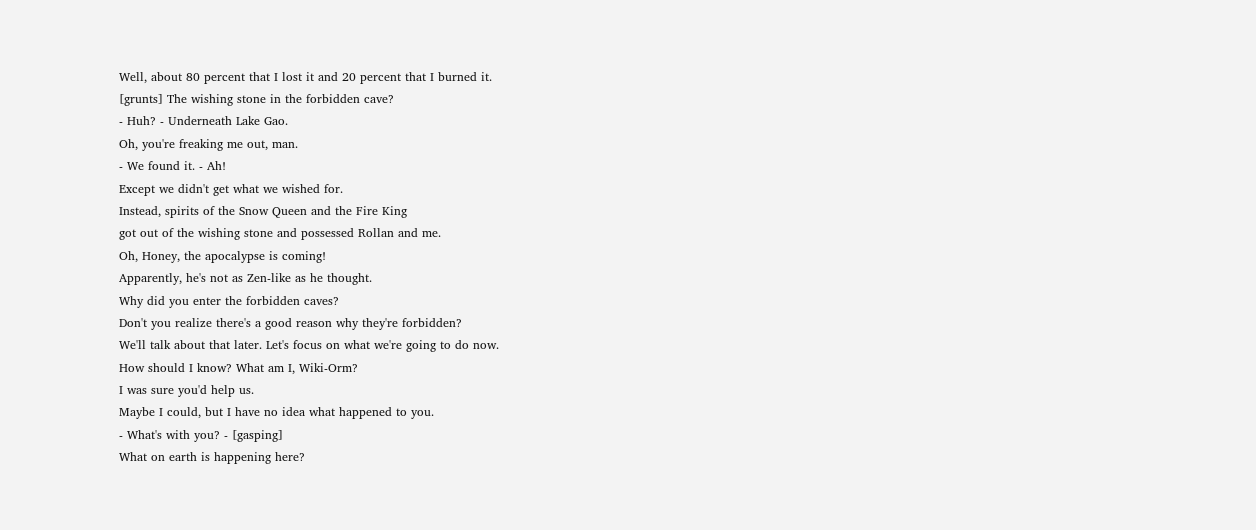Well, about 80 percent that I lost it and 20 percent that I burned it.
[grunts] The wishing stone in the forbidden cave?
- Huh? - Underneath Lake Gao.
Oh, you're freaking me out, man.
- We found it. - Ah!
Except we didn't get what we wished for.
Instead, spirits of the Snow Queen and the Fire King
got out of the wishing stone and possessed Rollan and me.
Oh, Honey, the apocalypse is coming!
Apparently, he's not as Zen-like as he thought.
Why did you enter the forbidden caves?
Don't you realize there's a good reason why they're forbidden?
We'll talk about that later. Let's focus on what we're going to do now.
How should I know? What am I, Wiki-Orm?
I was sure you'd help us.
Maybe I could, but I have no idea what happened to you.
- What's with you? - [gasping]
What on earth is happening here?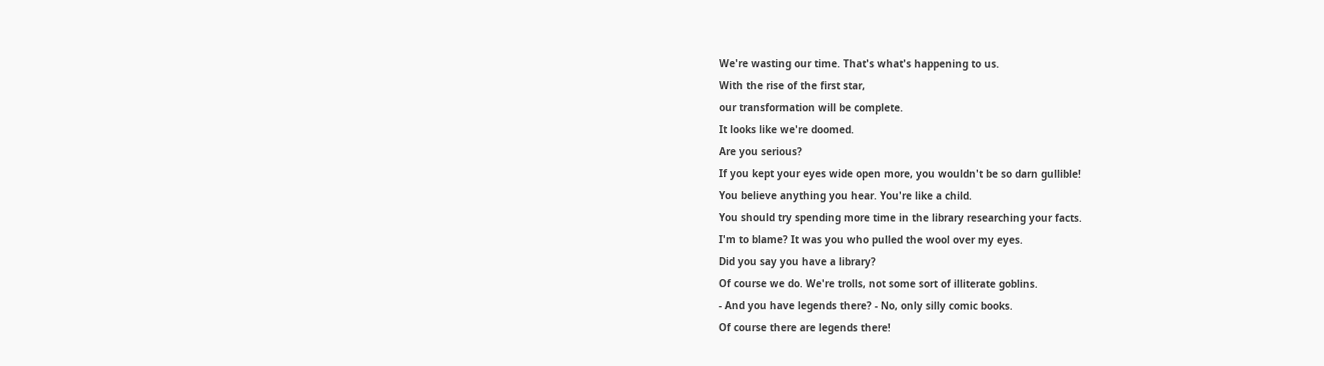We're wasting our time. That's what's happening to us.
With the rise of the first star,
our transformation will be complete.
It looks like we're doomed.
Are you serious?
If you kept your eyes wide open more, you wouldn't be so darn gullible!
You believe anything you hear. You're like a child.
You should try spending more time in the library researching your facts.
I'm to blame? It was you who pulled the wool over my eyes.
Did you say you have a library?
Of course we do. We're trolls, not some sort of illiterate goblins.
- And you have legends there? - No, only silly comic books.
Of course there are legends there!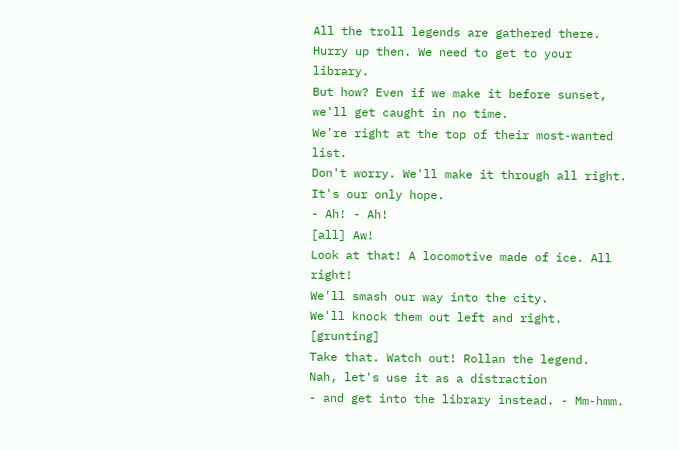All the troll legends are gathered there.
Hurry up then. We need to get to your library.
But how? Even if we make it before sunset, we'll get caught in no time.
We're right at the top of their most-wanted list.
Don't worry. We'll make it through all right.
It's our only hope.
- Ah! - Ah!
[all] Aw!
Look at that! A locomotive made of ice. All right!
We'll smash our way into the city.
We'll knock them out left and right. [grunting]
Take that. Watch out! Rollan the legend.
Nah, let's use it as a distraction
- and get into the library instead. - Mm-hmm.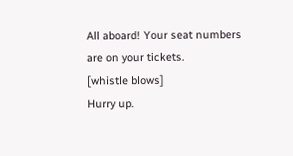All aboard! Your seat numbers are on your tickets.
[whistle blows]
Hurry up.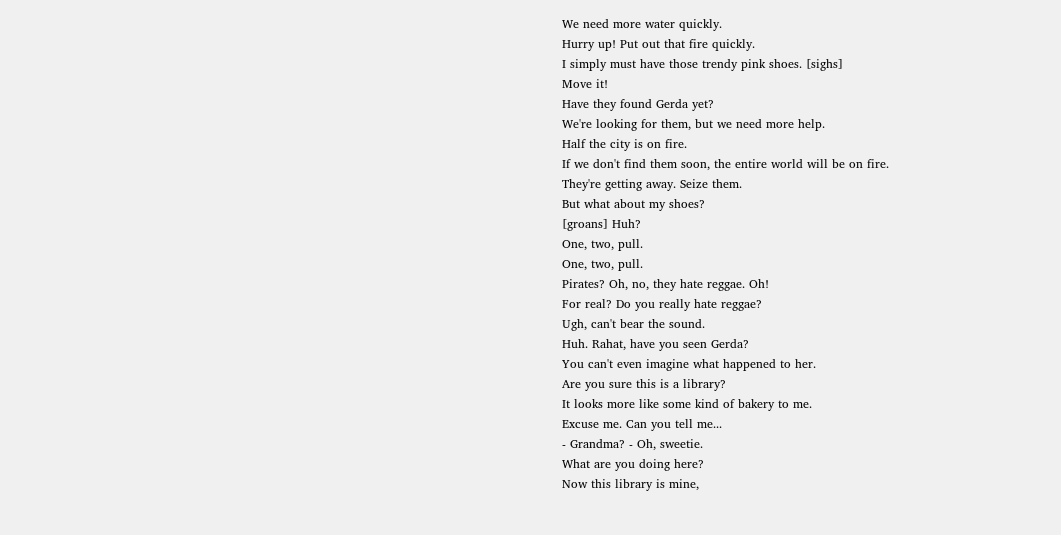We need more water quickly.
Hurry up! Put out that fire quickly.
I simply must have those trendy pink shoes. [sighs]
Move it!
Have they found Gerda yet?
We're looking for them, but we need more help.
Half the city is on fire.
If we don't find them soon, the entire world will be on fire.
They're getting away. Seize them.
But what about my shoes?
[groans] Huh?
One, two, pull.
One, two, pull.
Pirates? Oh, no, they hate reggae. Oh!
For real? Do you really hate reggae?
Ugh, can't bear the sound.
Huh. Rahat, have you seen Gerda?
You can't even imagine what happened to her.
Are you sure this is a library?
It looks more like some kind of bakery to me.
Excuse me. Can you tell me...
- Grandma? - Oh, sweetie.
What are you doing here?
Now this library is mine,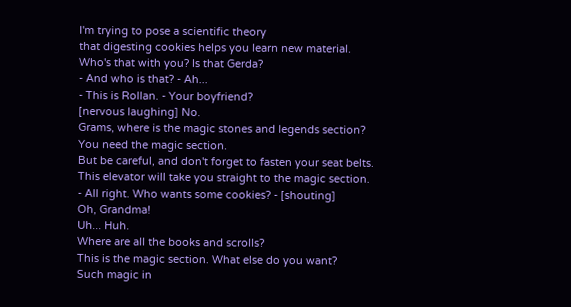I'm trying to pose a scientific theory
that digesting cookies helps you learn new material.
Who's that with you? Is that Gerda?
- And who is that? - Ah...
- This is Rollan. - Your boyfriend?
[nervous laughing] No.
Grams, where is the magic stones and legends section?
You need the magic section.
But be careful, and don't forget to fasten your seat belts.
This elevator will take you straight to the magic section.
- All right. Who wants some cookies? - [shouting]
Oh, Grandma!
Uh... Huh.
Where are all the books and scrolls?
This is the magic section. What else do you want?
Such magic in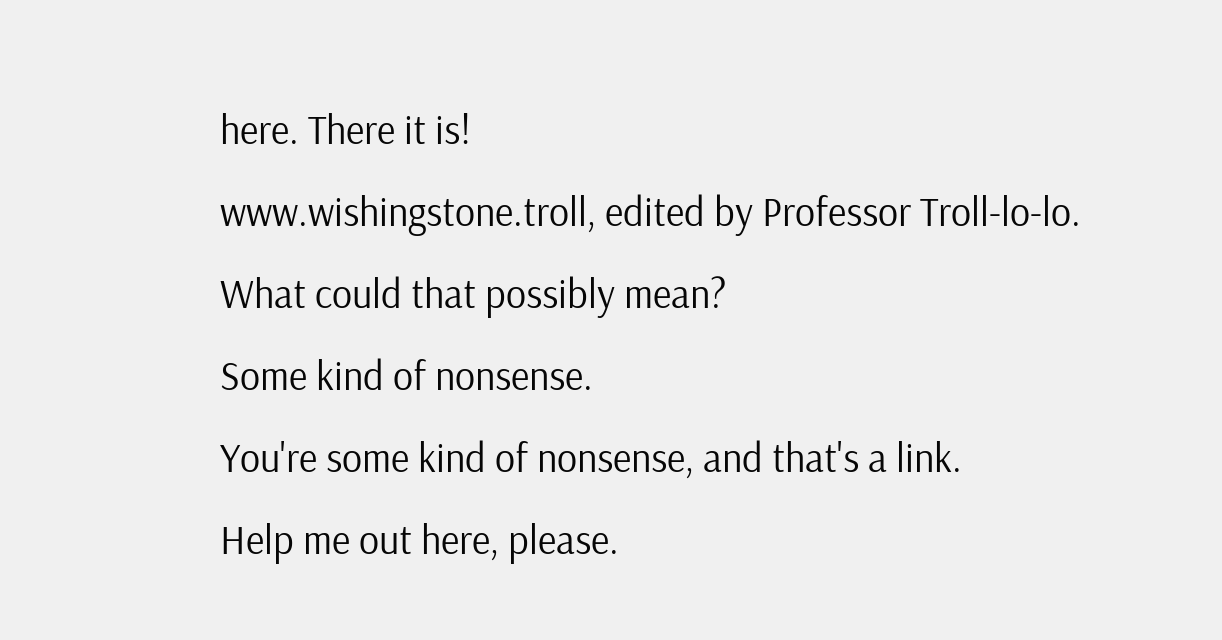here. There it is!
www.wishingstone.troll, edited by Professor Troll-lo-lo.
What could that possibly mean?
Some kind of nonsense.
You're some kind of nonsense, and that's a link.
Help me out here, please.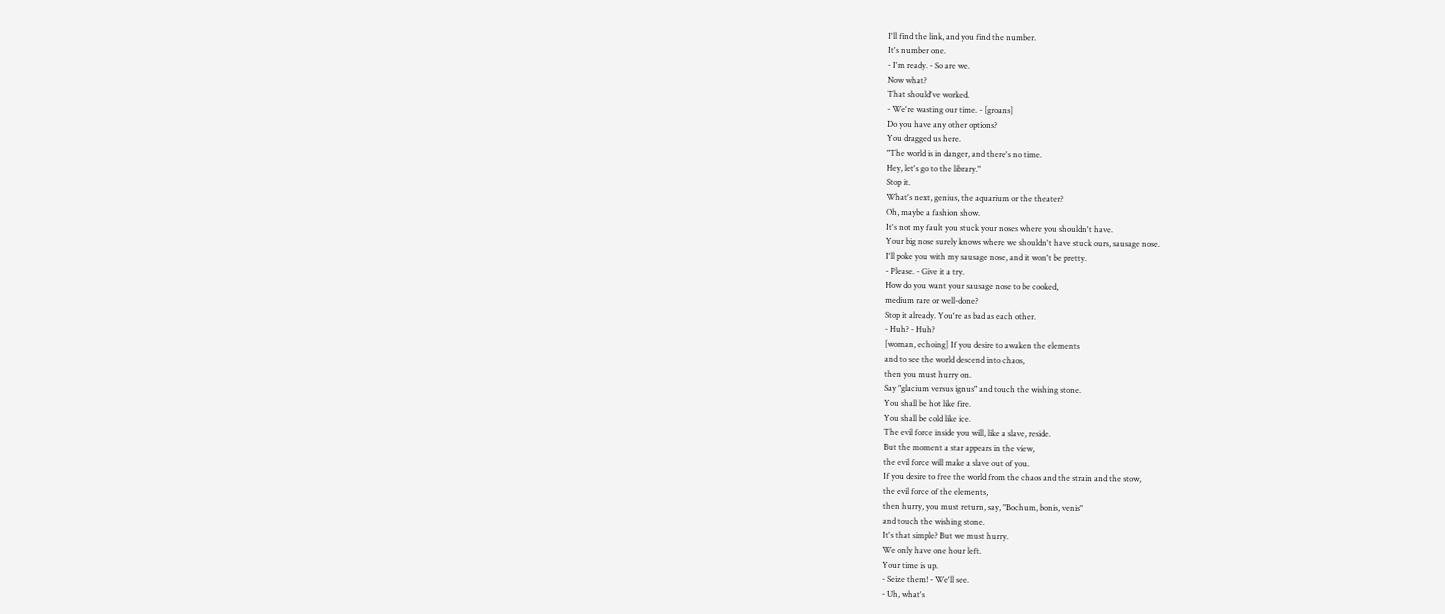I'll find the link, and you find the number.
It's number one.
- I'm ready. - So are we.
Now what?
That should've worked.
- We're wasting our time. - [groans]
Do you have any other options?
You dragged us here.
"The world is in danger, and there's no time.
Hey, let's go to the library."
Stop it.
What's next, genius, the aquarium or the theater?
Oh, maybe a fashion show.
It's not my fault you stuck your noses where you shouldn't have.
Your big nose surely knows where we shouldn't have stuck ours, sausage nose.
I'll poke you with my sausage nose, and it won't be pretty.
- Please. - Give it a try.
How do you want your sausage nose to be cooked,
medium rare or well-done?
Stop it already. You're as bad as each other.
- Huh? - Huh?
[woman, echoing] If you desire to awaken the elements
and to see the world descend into chaos,
then you must hurry on.
Say "glacium versus ignus" and touch the wishing stone.
You shall be hot like fire.
You shall be cold like ice.
The evil force inside you will, like a slave, reside.
But the moment a star appears in the view,
the evil force will make a slave out of you.
If you desire to free the world from the chaos and the strain and the stow,
the evil force of the elements,
then hurry, you must return, say, "Bochum, bonis, venis"
and touch the wishing stone.
It's that simple? But we must hurry.
We only have one hour left.
Your time is up.
- Seize them! - We'll see.
- Uh, what's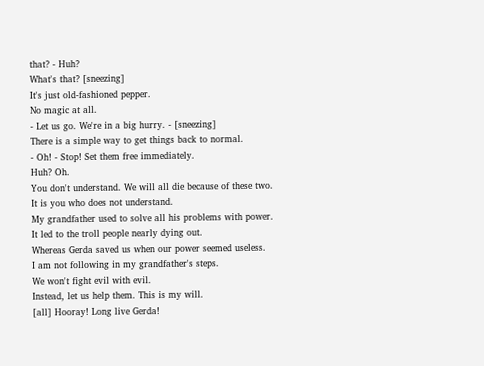that? - Huh?
What's that? [sneezing]
It's just old-fashioned pepper.
No magic at all.
- Let us go. We're in a big hurry. - [sneezing]
There is a simple way to get things back to normal.
- Oh! - Stop! Set them free immediately.
Huh? Oh.
You don't understand. We will all die because of these two.
It is you who does not understand.
My grandfather used to solve all his problems with power.
It led to the troll people nearly dying out.
Whereas Gerda saved us when our power seemed useless.
I am not following in my grandfather's steps.
We won't fight evil with evil.
Instead, let us help them. This is my will.
[all] Hooray! Long live Gerda!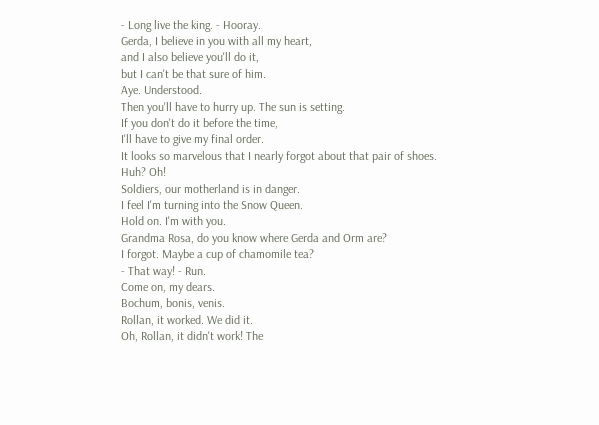- Long live the king. - Hooray.
Gerda, I believe in you with all my heart,
and I also believe you'll do it,
but I can't be that sure of him.
Aye. Understood.
Then you'll have to hurry up. The sun is setting.
If you don't do it before the time,
I'll have to give my final order.
It looks so marvelous that I nearly forgot about that pair of shoes.
Huh? Oh!
Soldiers, our motherland is in danger.
I feel I'm turning into the Snow Queen.
Hold on. I'm with you.
Grandma Rosa, do you know where Gerda and Orm are?
I forgot. Maybe a cup of chamomile tea?
- That way! - Run.
Come on, my dears.
Bochum, bonis, venis.
Rollan, it worked. We did it.
Oh, Rollan, it didn't work! The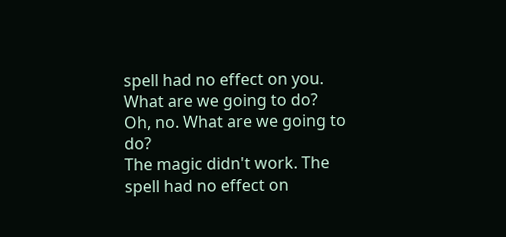spell had no effect on you.
What are we going to do?
Oh, no. What are we going to do?
The magic didn't work. The spell had no effect on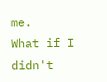me.
What if I didn't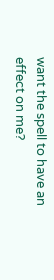want the spell to have an effect on me?